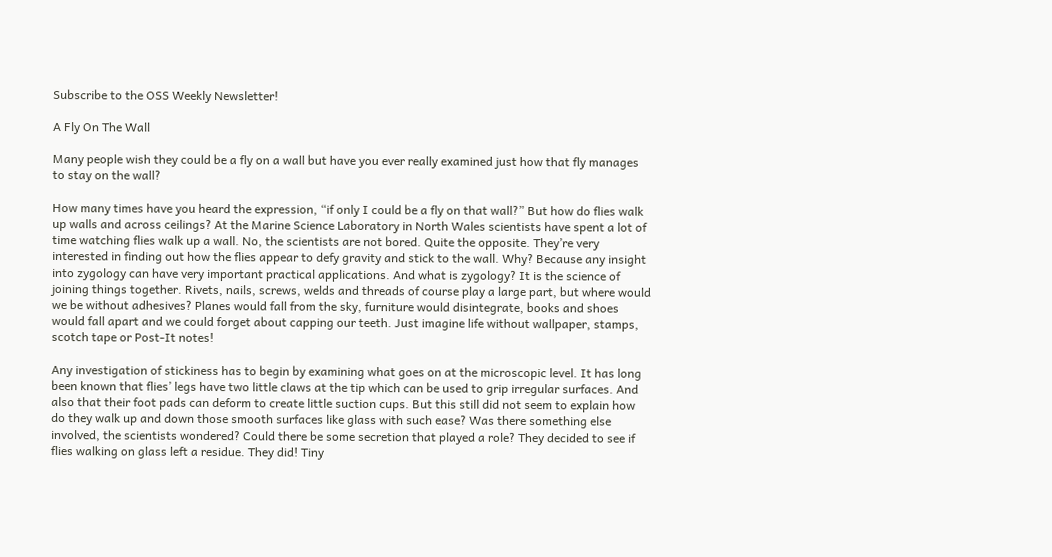Subscribe to the OSS Weekly Newsletter!

A Fly On The Wall

Many people wish they could be a fly on a wall but have you ever really examined just how that fly manages to stay on the wall?

How many times have you heard the expression, “if only I could be a fly on that wall?” But how do flies walk up walls and across ceilings? At the Marine Science Laboratory in North Wales scientists have spent a lot of time watching flies walk up a wall. No, the scientists are not bored. Quite the opposite. They’re very interested in finding out how the flies appear to defy gravity and stick to the wall. Why? Because any insight into zygology can have very important practical applications. And what is zygology? It is the science of joining things together. Rivets, nails, screws, welds and threads of course play a large part, but where would we be without adhesives? Planes would fall from the sky, furniture would disintegrate, books and shoes would fall apart and we could forget about capping our teeth. Just imagine life without wallpaper, stamps, scotch tape or Post-It notes!

Any investigation of stickiness has to begin by examining what goes on at the microscopic level. It has long been known that flies’ legs have two little claws at the tip which can be used to grip irregular surfaces. And also that their foot pads can deform to create little suction cups. But this still did not seem to explain how do they walk up and down those smooth surfaces like glass with such ease? Was there something else involved, the scientists wondered? Could there be some secretion that played a role? They decided to see if flies walking on glass left a residue. They did! Tiny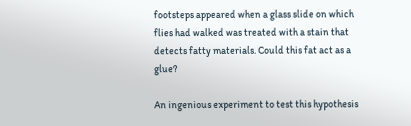footsteps appeared when a glass slide on which flies had walked was treated with a stain that detects fatty materials. Could this fat act as a glue?

An ingenious experiment to test this hypothesis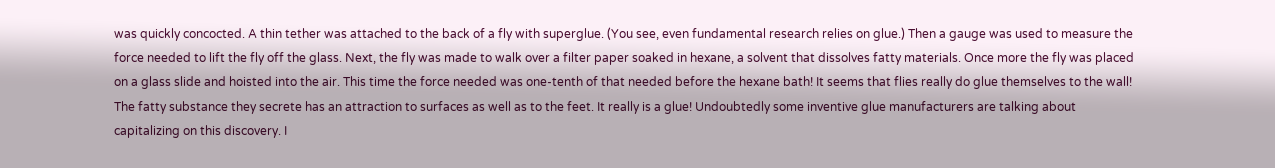was quickly concocted. A thin tether was attached to the back of a fly with superglue. (You see, even fundamental research relies on glue.) Then a gauge was used to measure the force needed to lift the fly off the glass. Next, the fly was made to walk over a filter paper soaked in hexane, a solvent that dissolves fatty materials. Once more the fly was placed on a glass slide and hoisted into the air. This time the force needed was one-tenth of that needed before the hexane bath! It seems that flies really do glue themselves to the wall! The fatty substance they secrete has an attraction to surfaces as well as to the feet. It really is a glue! Undoubtedly some inventive glue manufacturers are talking about capitalizing on this discovery. I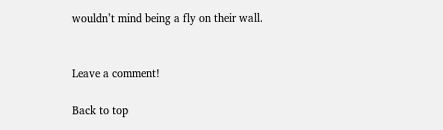wouldn’t mind being a fly on their wall.


Leave a comment!

Back to top